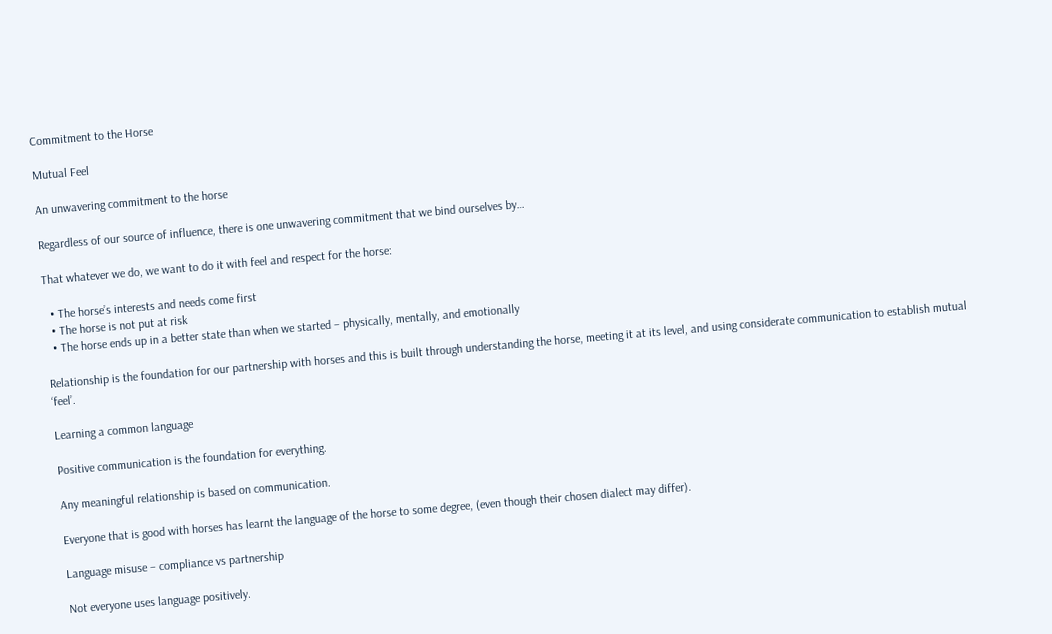Commitment to the Horse

Mutual Feel

An unwavering commitment to the horse

Regardless of our source of influence, there is one unwavering commitment that we bind ourselves by…

That whatever we do, we want to do it with feel and respect for the horse:

  • The horse’s interests and needs come first
  • The horse is not put at risk
  • The horse ends up in a better state than when we started – physically, mentally, and emotionally

Relationship is the foundation for our partnership with horses and this is built through understanding the horse, meeting it at its level, and using considerate communication to establish mutual ‘feel’.

Learning a common language

Positive communication is the foundation for everything.

Any meaningful relationship is based on communication.

Everyone that is good with horses has learnt the language of the horse to some degree, (even though their chosen dialect may differ).

Language misuse – compliance vs partnership

Not everyone uses language positively.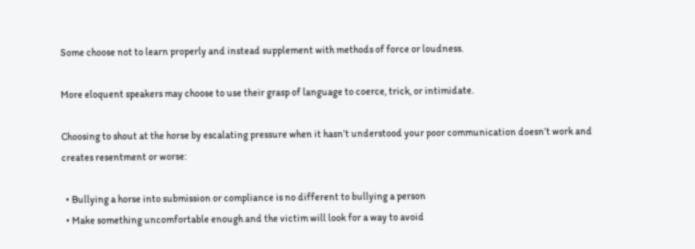Some choose not to learn properly and instead supplement with methods of force or loudness.

More eloquent speakers may choose to use their grasp of language to coerce, trick, or intimidate.

Choosing to shout at the horse by escalating pressure when it hasn’t understood your poor communication doesn’t work and creates resentment or worse:

  • Bullying a horse into submission or compliance is no different to bullying a person
  • Make something uncomfortable enough and the victim will look for a way to avoid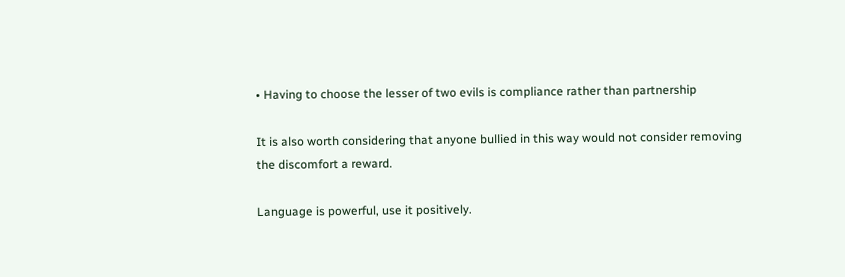• Having to choose the lesser of two evils is compliance rather than partnership

It is also worth considering that anyone bullied in this way would not consider removing the discomfort a reward.

Language is powerful, use it positively.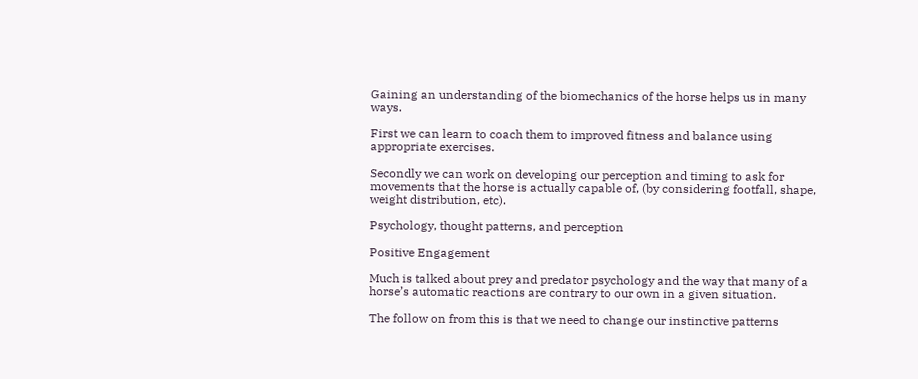Gaining an understanding of the biomechanics of the horse helps us in many ways.

First we can learn to coach them to improved fitness and balance using appropriate exercises.

Secondly we can work on developing our perception and timing to ask for movements that the horse is actually capable of, (by considering footfall, shape, weight distribution, etc).

Psychology, thought patterns, and perception

Positive Engagement

Much is talked about prey and predator psychology and the way that many of a horse’s automatic reactions are contrary to our own in a given situation.

The follow on from this is that we need to change our instinctive patterns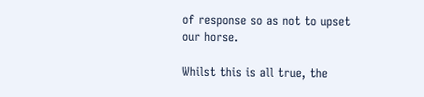of response so as not to upset our horse.

Whilst this is all true, the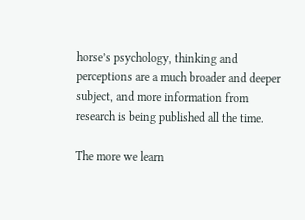horse’s psychology, thinking and perceptions are a much broader and deeper subject, and more information from research is being published all the time.

The more we learn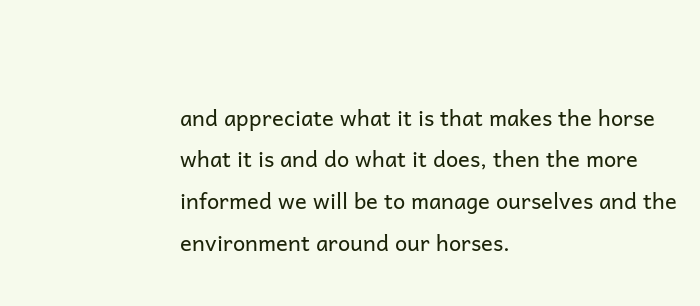and appreciate what it is that makes the horse what it is and do what it does, then the more informed we will be to manage ourselves and the environment around our horses.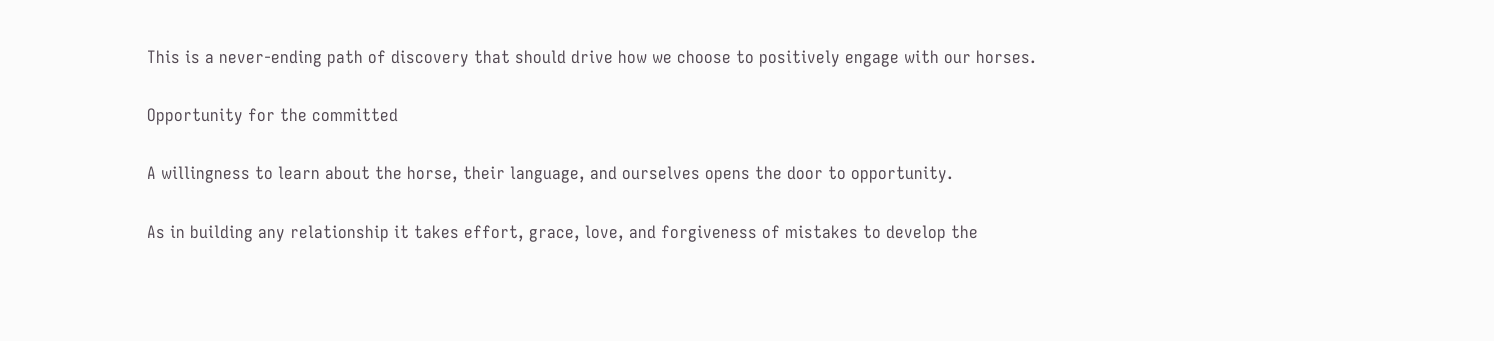This is a never-ending path of discovery that should drive how we choose to positively engage with our horses.

Opportunity for the committed

A willingness to learn about the horse, their language, and ourselves opens the door to opportunity.

As in building any relationship it takes effort, grace, love, and forgiveness of mistakes to develop the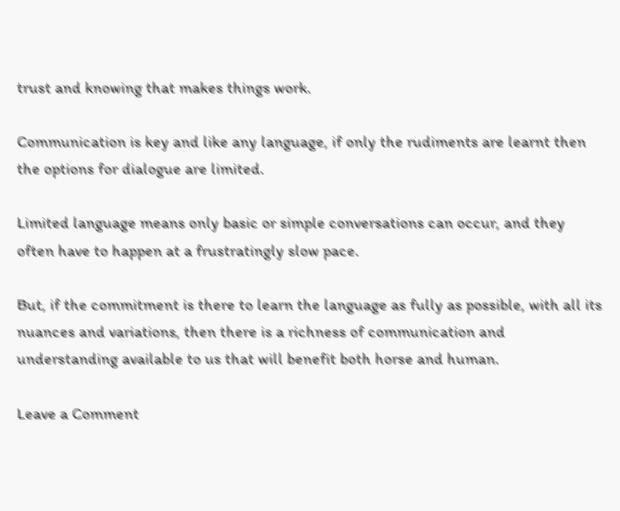trust and knowing that makes things work.

Communication is key and like any language, if only the rudiments are learnt then the options for dialogue are limited.

Limited language means only basic or simple conversations can occur, and they often have to happen at a frustratingly slow pace.

But, if the commitment is there to learn the language as fully as possible, with all its nuances and variations, then there is a richness of communication and understanding available to us that will benefit both horse and human.

Leave a Comment